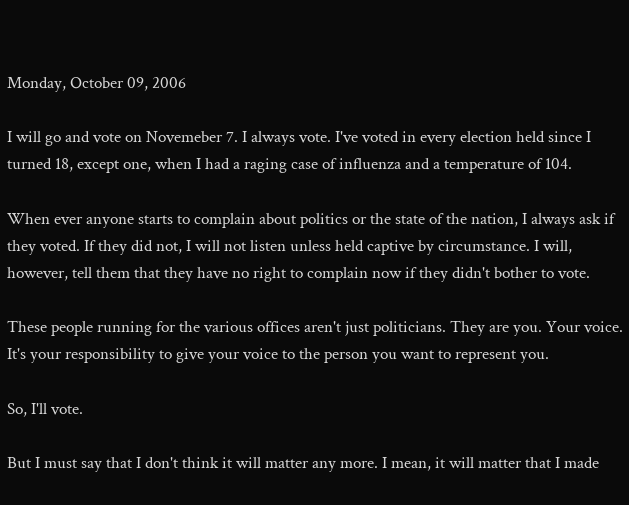Monday, October 09, 2006

I will go and vote on Novemeber 7. I always vote. I've voted in every election held since I turned 18, except one, when I had a raging case of influenza and a temperature of 104.

When ever anyone starts to complain about politics or the state of the nation, I always ask if they voted. If they did not, I will not listen unless held captive by circumstance. I will, however, tell them that they have no right to complain now if they didn't bother to vote.

These people running for the various offices aren't just politicians. They are you. Your voice. It's your responsibility to give your voice to the person you want to represent you.

So, I'll vote.

But I must say that I don't think it will matter any more. I mean, it will matter that I made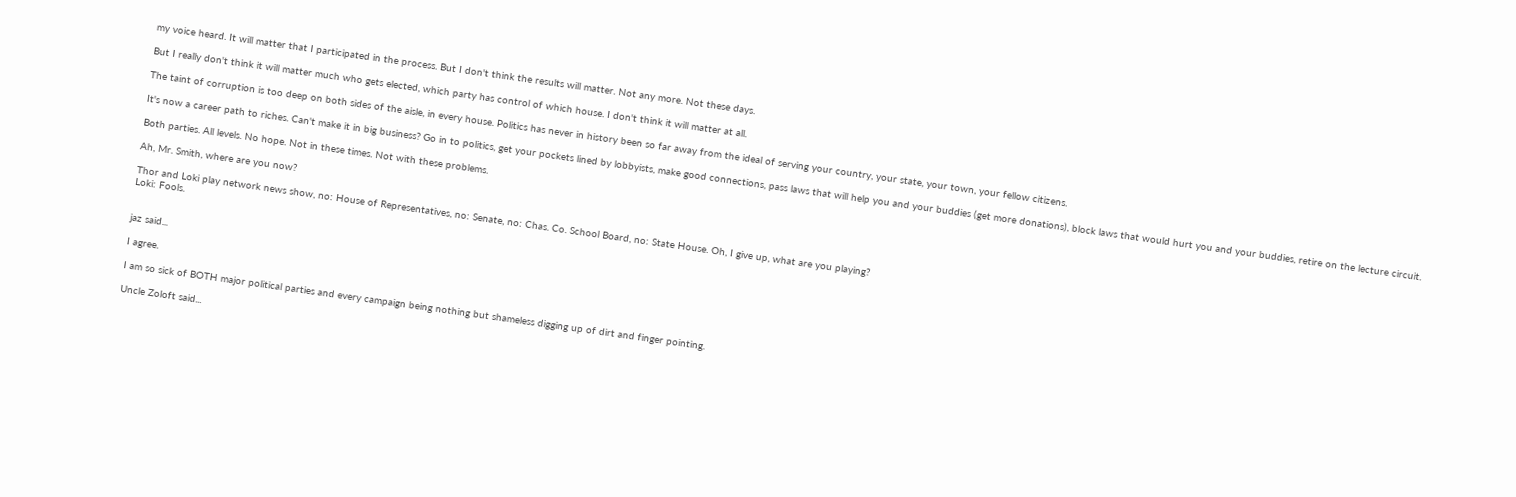my voice heard. It will matter that I participated in the process. But I don't think the results will matter. Not any more. Not these days.

But I really don't think it will matter much who gets elected, which party has control of which house. I don't think it will matter at all.

The taint of corruption is too deep on both sides of the aisle, in every house. Politics has never in history been so far away from the ideal of serving your country, your state, your town, your fellow citizens.

It's now a career path to riches. Can't make it in big business? Go in to politics, get your pockets lined by lobbyists, make good connections, pass laws that will help you and your buddies (get more donations), block laws that would hurt you and your buddies, retire on the lecture circuit.

Both parties. All levels. No hope. Not in these times. Not with these problems.

Ah, Mr. Smith, where are you now?

Thor and Loki play network news show, no: House of Representatives, no: Senate, no: Chas. Co. School Board, no: State House. Oh, I give up, what are you playing?
Loki: Fools.


jaz said...

I agree.

I am so sick of BOTH major political parties and every campaign being nothing but shameless digging up of dirt and finger pointing.

Uncle Zoloft said...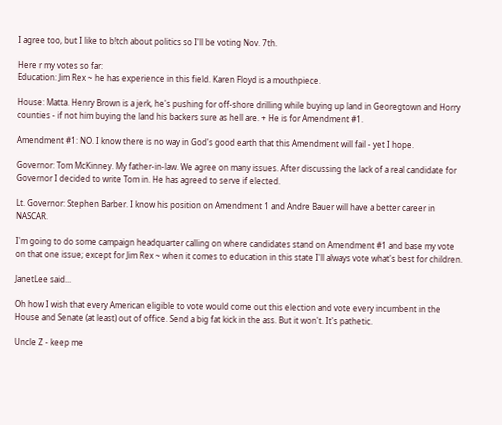I agree too, but I like to b!tch about politics so I'll be voting Nov. 7th.

Here r my votes so far:
Education: Jim Rex ~ he has experience in this field. Karen Floyd is a mouthpiece.

House: Matta. Henry Brown is a jerk, he's pushing for off-shore drilling while buying up land in Georegtown and Horry counties - if not him buying the land his backers sure as hell are. + He is for Amendment #1.

Amendment #1: NO. I know there is no way in God's good earth that this Amendment will fail - yet I hope.

Governor: Tom McKinney. My father-in-law. We agree on many issues. After discussing the lack of a real candidate for Governor I decided to write Tom in. He has agreed to serve if elected.

Lt. Governor: Stephen Barber. I know his position on Amendment 1 and Andre Bauer will have a better career in NASCAR.

I'm going to do some campaign headquarter calling on where candidates stand on Amendment #1 and base my vote on that one issue; except for Jim Rex ~ when it comes to education in this state I'll always vote what's best for children.

JanetLee said...

Oh how I wish that every American eligible to vote would come out this election and vote every incumbent in the House and Senate (at least) out of office. Send a big fat kick in the ass. But it won't. It's pathetic.

Uncle Z - keep me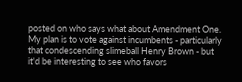posted on who says what about Amendment One. My plan is to vote against incumbents - particularly that condescending slimeball Henry Brown - but it'd be interesting to see who favors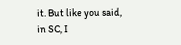it. But like you said, in SC, I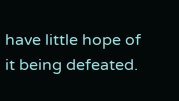have little hope of it being defeated.